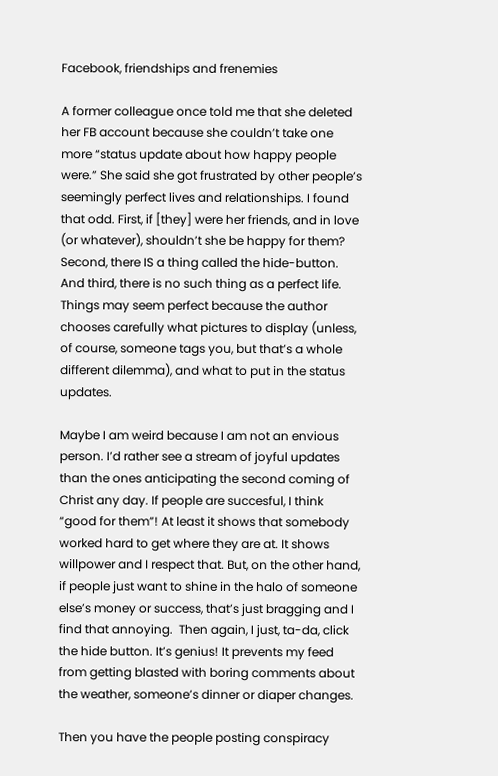Facebook, friendships and frenemies

A former colleague once told me that she deleted her FB account because she couldn’t take one more “status update about how happy people were.” She said she got frustrated by other people’s seemingly perfect lives and relationships. I found that odd. First, if [they] were her friends, and in love (or whatever), shouldn’t she be happy for them? Second, there IS a thing called the hide-button. And third, there is no such thing as a perfect life. Things may seem perfect because the author chooses carefully what pictures to display (unless, of course, someone tags you, but that’s a whole different dilemma), and what to put in the status updates.

Maybe I am weird because I am not an envious person. I’d rather see a stream of joyful updates than the ones anticipating the second coming of Christ any day. If people are succesful, I think “good for them”! At least it shows that somebody worked hard to get where they are at. It shows willpower and I respect that. But, on the other hand, if people just want to shine in the halo of someone else’s money or success, that’s just bragging and I find that annoying.  Then again, I just, ta-da, click the hide button. It’s genius! It prevents my feed from getting blasted with boring comments about the weather, someone’s dinner or diaper changes.

Then you have the people posting conspiracy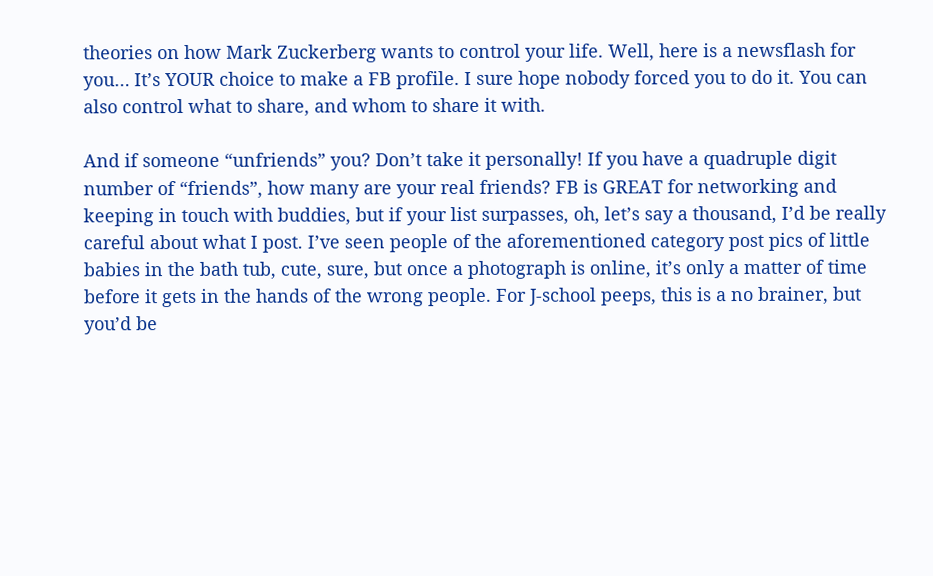theories on how Mark Zuckerberg wants to control your life. Well, here is a newsflash for you… It’s YOUR choice to make a FB profile. I sure hope nobody forced you to do it. You can also control what to share, and whom to share it with.

And if someone “unfriends” you? Don’t take it personally! If you have a quadruple digit number of “friends”, how many are your real friends? FB is GREAT for networking and keeping in touch with buddies, but if your list surpasses, oh, let’s say a thousand, I’d be really careful about what I post. I’ve seen people of the aforementioned category post pics of little babies in the bath tub, cute, sure, but once a photograph is online, it’s only a matter of time before it gets in the hands of the wrong people. For J-school peeps, this is a no brainer, but you’d be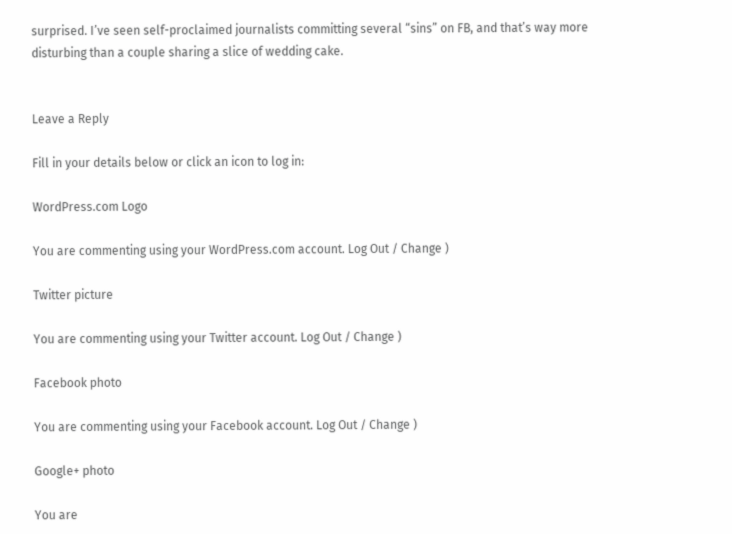surprised. I’ve seen self-proclaimed journalists committing several “sins” on FB, and that’s way more disturbing than a couple sharing a slice of wedding cake.


Leave a Reply

Fill in your details below or click an icon to log in:

WordPress.com Logo

You are commenting using your WordPress.com account. Log Out / Change )

Twitter picture

You are commenting using your Twitter account. Log Out / Change )

Facebook photo

You are commenting using your Facebook account. Log Out / Change )

Google+ photo

You are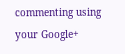commenting using your Google+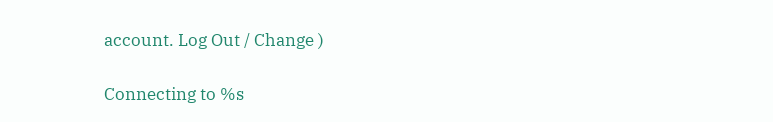account. Log Out / Change )

Connecting to %s